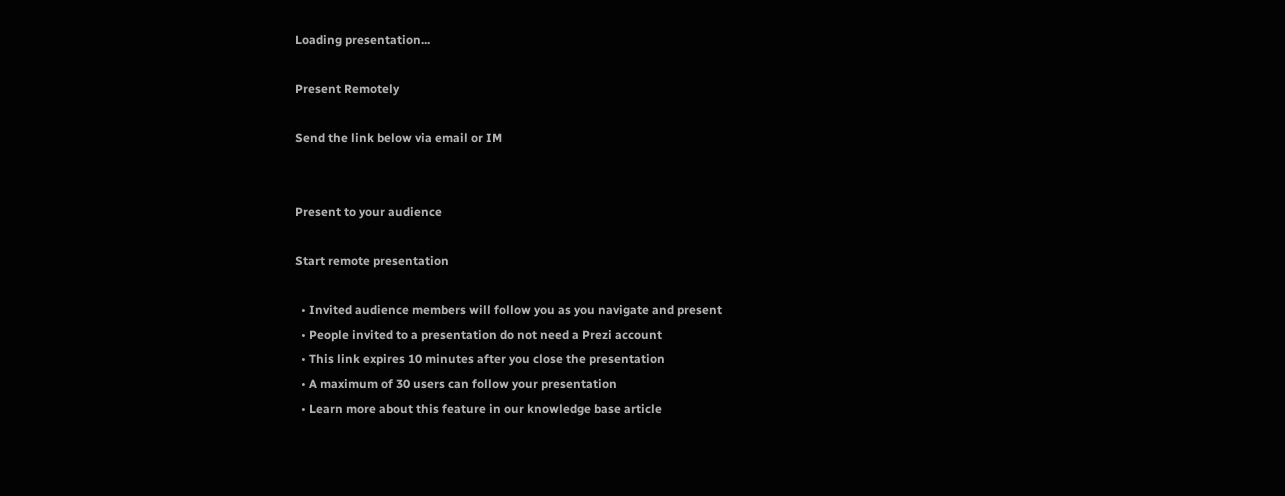Loading presentation...

Present Remotely

Send the link below via email or IM


Present to your audience

Start remote presentation

  • Invited audience members will follow you as you navigate and present
  • People invited to a presentation do not need a Prezi account
  • This link expires 10 minutes after you close the presentation
  • A maximum of 30 users can follow your presentation
  • Learn more about this feature in our knowledge base article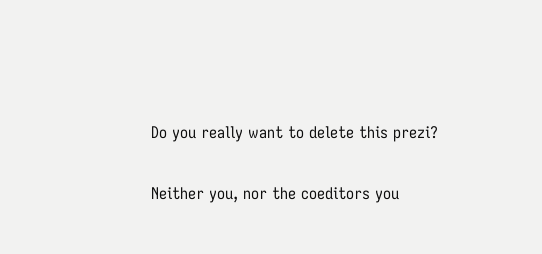Do you really want to delete this prezi?

Neither you, nor the coeditors you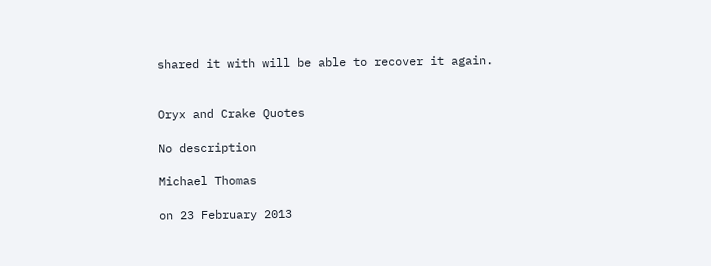shared it with will be able to recover it again.


Oryx and Crake Quotes

No description

Michael Thomas

on 23 February 2013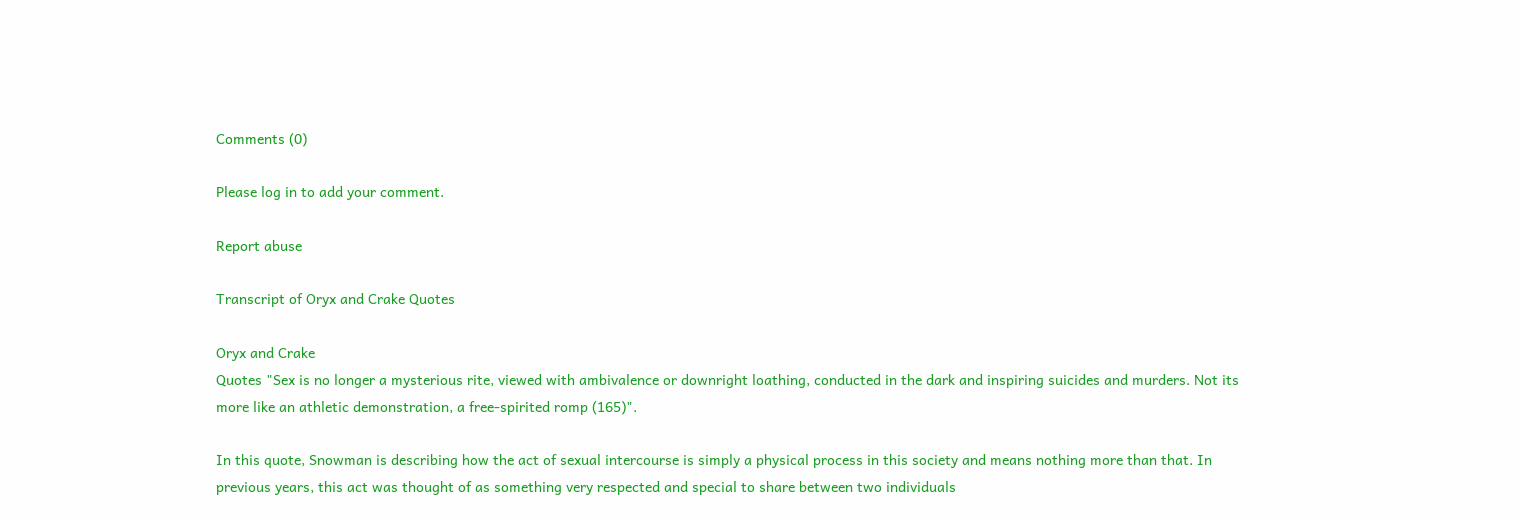Comments (0)

Please log in to add your comment.

Report abuse

Transcript of Oryx and Crake Quotes

Oryx and Crake
Quotes "Sex is no longer a mysterious rite, viewed with ambivalence or downright loathing, conducted in the dark and inspiring suicides and murders. Not its more like an athletic demonstration, a free-spirited romp (165)".

In this quote, Snowman is describing how the act of sexual intercourse is simply a physical process in this society and means nothing more than that. In previous years, this act was thought of as something very respected and special to share between two individuals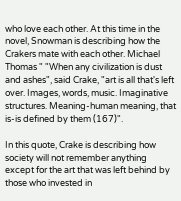who love each other. At this time in the novel, Snowman is describing how the Crakers mate with each other. Michael Thomas " "When any civilization is dust and ashes", said Crake, "art is all that's left over. Images, words, music. Imaginative structures. Meaning-human meaning, that is-is defined by them (167)".

In this quote, Crake is describing how society will not remember anything except for the art that was left behind by those who invested in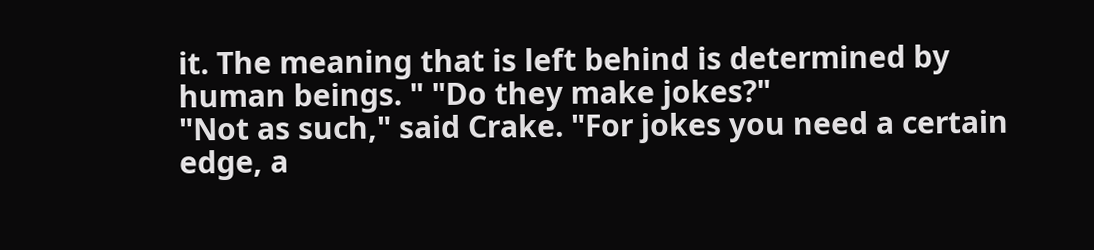it. The meaning that is left behind is determined by human beings. " "Do they make jokes?"
"Not as such," said Crake. "For jokes you need a certain edge, a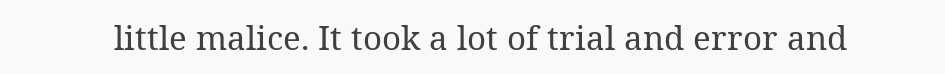little malice. It took a lot of trial and error and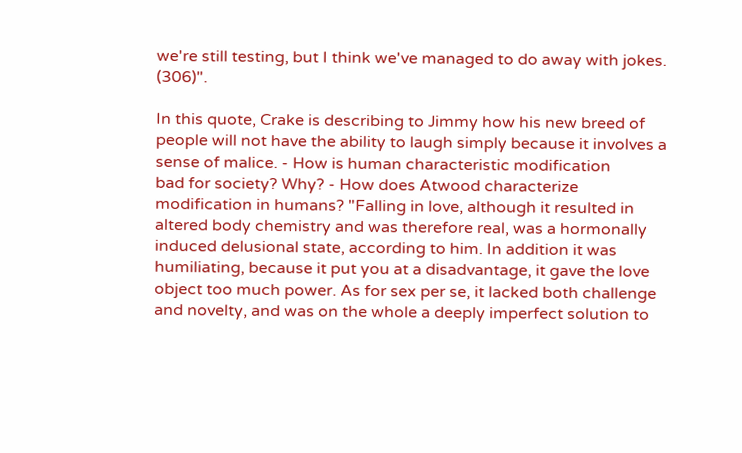we're still testing, but I think we've managed to do away with jokes. (306)".

In this quote, Crake is describing to Jimmy how his new breed of people will not have the ability to laugh simply because it involves a sense of malice. - How is human characteristic modification
bad for society? Why? - How does Atwood characterize
modification in humans? "Falling in love, although it resulted in altered body chemistry and was therefore real, was a hormonally induced delusional state, according to him. In addition it was humiliating, because it put you at a disadvantage, it gave the love object too much power. As for sex per se, it lacked both challenge and novelty, and was on the whole a deeply imperfect solution to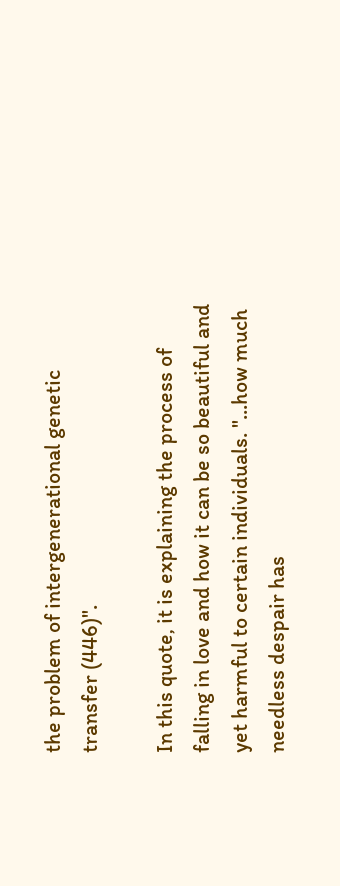the problem of intergenerational genetic transfer (446)".

In this quote, it is explaining the process of falling in love and how it can be so beautiful and yet harmful to certain individuals. "...how much needless despair has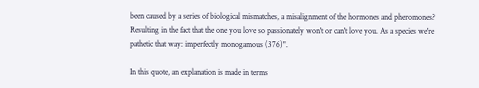been caused by a series of biological mismatches, a misalignment of the hormones and pheromones? Resulting in the fact that the one you love so passionately won't or can't love you. As a species we're pathetic that way: imperfectly monogamous (376)".

In this quote, an explanation is made in terms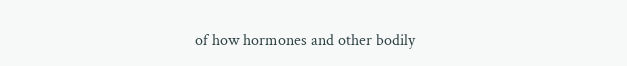of how hormones and other bodily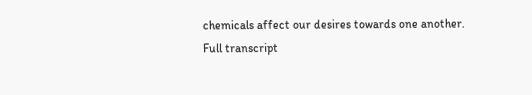chemicals affect our desires towards one another.
Full transcript